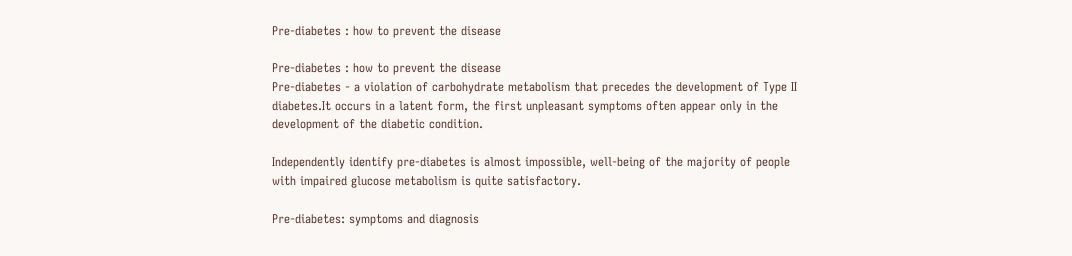Pre-diabetes : how to prevent the disease

Pre-diabetes : how to prevent the disease
Pre-diabetes - a violation of carbohydrate metabolism that precedes the development of Type II diabetes.It occurs in a latent form, the first unpleasant symptoms often appear only in the development of the diabetic condition.

Independently identify pre-diabetes is almost impossible, well-being of the majority of people with impaired glucose metabolism is quite satisfactory.

Pre-diabetes: symptoms and diagnosis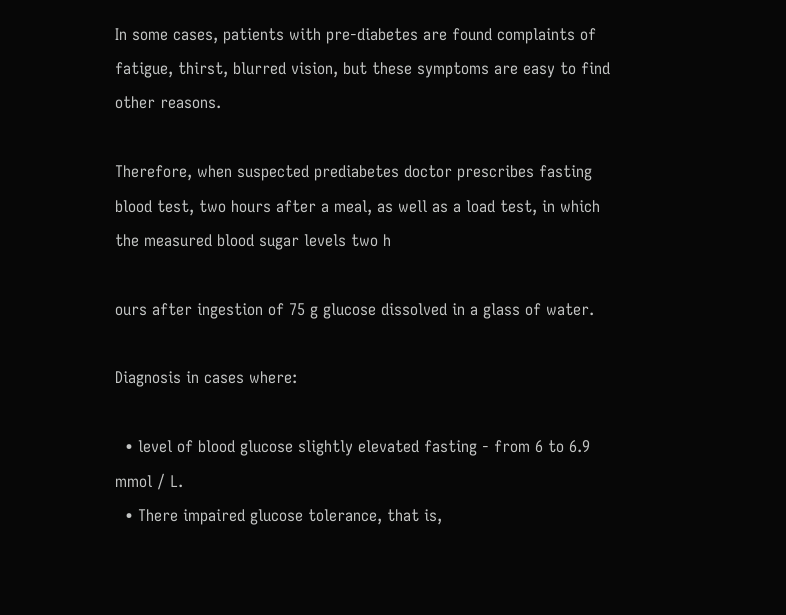In some cases, patients with pre-diabetes are found complaints of fatigue, thirst, blurred vision, but these symptoms are easy to find other reasons.

Therefore, when suspected prediabetes doctor prescribes fasting blood test, two hours after a meal, as well as a load test, in which the measured blood sugar levels two h

ours after ingestion of 75 g glucose dissolved in a glass of water.

Diagnosis in cases where:

  • level of blood glucose slightly elevated fasting - from 6 to 6.9 mmol / L.
  • There impaired glucose tolerance, that is,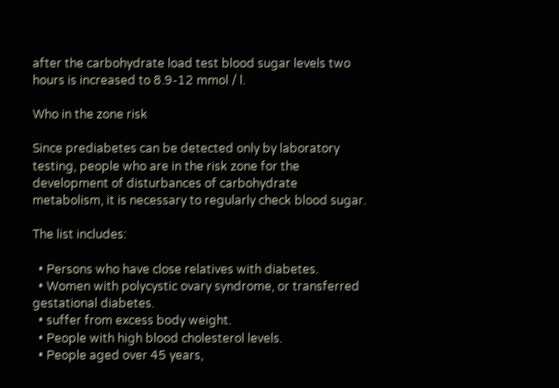after the carbohydrate load test blood sugar levels two hours is increased to 8.9-12 mmol / l.

Who in the zone risk

Since prediabetes can be detected only by laboratory testing, people who are in the risk zone for the development of disturbances of carbohydrate metabolism, it is necessary to regularly check blood sugar.

The list includes:

  • Persons who have close relatives with diabetes.
  • Women with polycystic ovary syndrome, or transferred gestational diabetes.
  • suffer from excess body weight.
  • People with high blood cholesterol levels.
  • People aged over 45 years,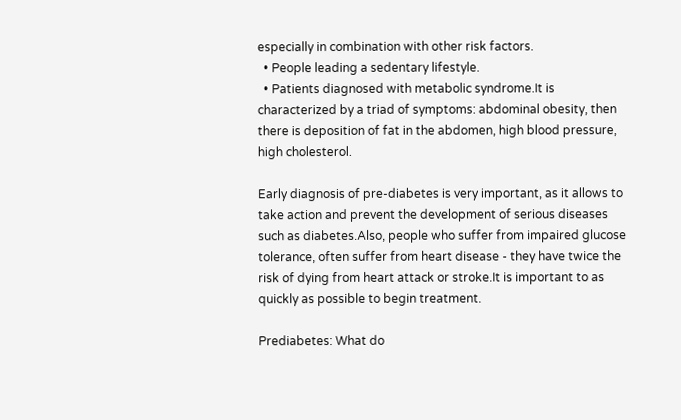especially in combination with other risk factors.
  • People leading a sedentary lifestyle.
  • Patients diagnosed with metabolic syndrome.It is characterized by a triad of symptoms: abdominal obesity, then there is deposition of fat in the abdomen, high blood pressure, high cholesterol.

Early diagnosis of pre-diabetes is very important, as it allows to take action and prevent the development of serious diseases such as diabetes.Also, people who suffer from impaired glucose tolerance, often suffer from heart disease - they have twice the risk of dying from heart attack or stroke.It is important to as quickly as possible to begin treatment.

Prediabetes: What do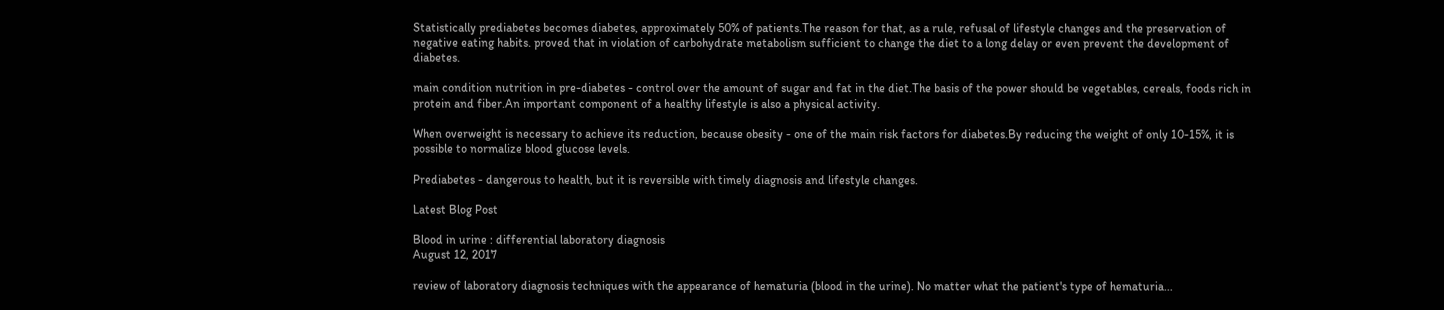Statistically prediabetes becomes diabetes, approximately 50% of patients.The reason for that, as a rule, refusal of lifestyle changes and the preservation of negative eating habits. proved that in violation of carbohydrate metabolism sufficient to change the diet to a long delay or even prevent the development of diabetes.

main condition nutrition in pre-diabetes - control over the amount of sugar and fat in the diet.The basis of the power should be vegetables, cereals, foods rich in protein and fiber.An important component of a healthy lifestyle is also a physical activity.

When overweight is necessary to achieve its reduction, because obesity - one of the main risk factors for diabetes.By reducing the weight of only 10-15%, it is possible to normalize blood glucose levels.

Prediabetes - dangerous to health, but it is reversible with timely diagnosis and lifestyle changes.

Latest Blog Post

Blood in urine : differential laboratory diagnosis
August 12, 2017

review of laboratory diagnosis techniques with the appearance of hematuria (blood in the urine). No matter what the patient's type of hematuria...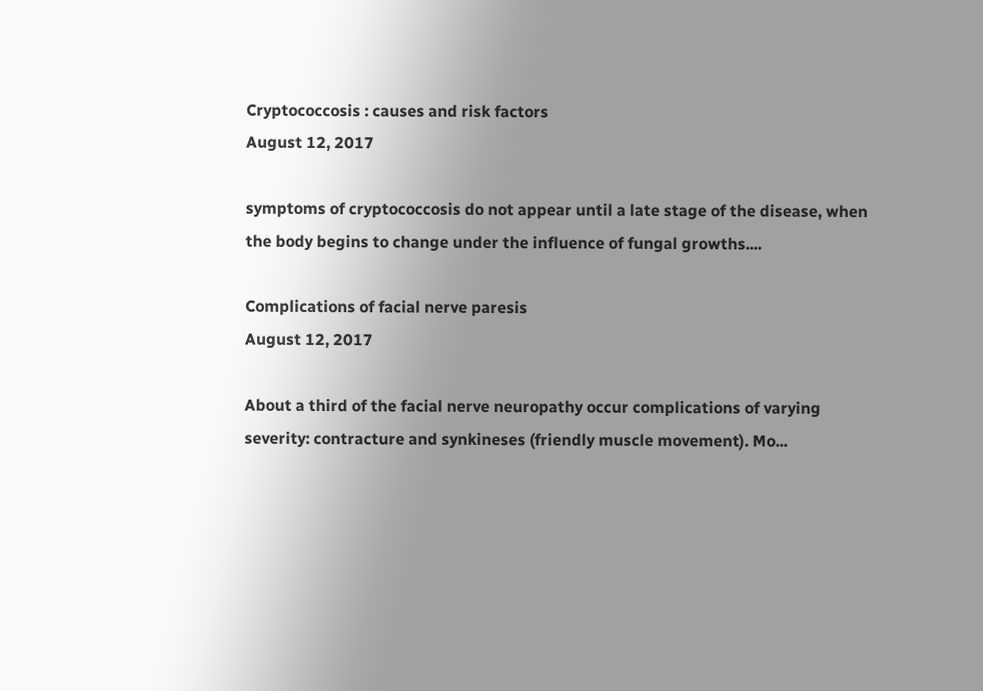Cryptococcosis : causes and risk factors
August 12, 2017

symptoms of cryptococcosis do not appear until a late stage of the disease, when the body begins to change under the influence of fungal growths....

Complications of facial nerve paresis
August 12, 2017

About a third of the facial nerve neuropathy occur complications of varying severity: contracture and synkineses (friendly muscle movement). Mo...